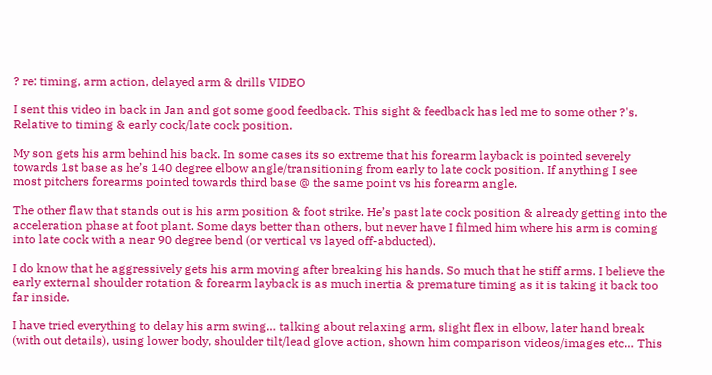? re: timing, arm action, delayed arm & drills VIDEO

I sent this video in back in Jan and got some good feedback. This sight & feedback has led me to some other ?'s. Relative to timing & early cock/late cock position.

My son gets his arm behind his back. In some cases its so extreme that his forearm layback is pointed severely towards 1st base as he’s 140 degree elbow angle/transitioning from early to late cock position. If anything I see most pitchers forearms pointed towards third base @ the same point vs his forearm angle.

The other flaw that stands out is his arm position & foot strike. He’s past late cock position & already getting into the acceleration phase at foot plant. Some days better than others, but never have I filmed him where his arm is coming into late cock with a near 90 degree bend (or vertical vs layed off-abducted).

I do know that he aggressively gets his arm moving after breaking his hands. So much that he stiff arms. I believe the early external shoulder rotation & forearm layback is as much inertia & premature timing as it is taking it back too far inside.

I have tried everything to delay his arm swing… talking about relaxing arm, slight flex in elbow, later hand break (with out details), using lower body, shoulder tilt/lead glove action, shown him comparison videos/images etc… This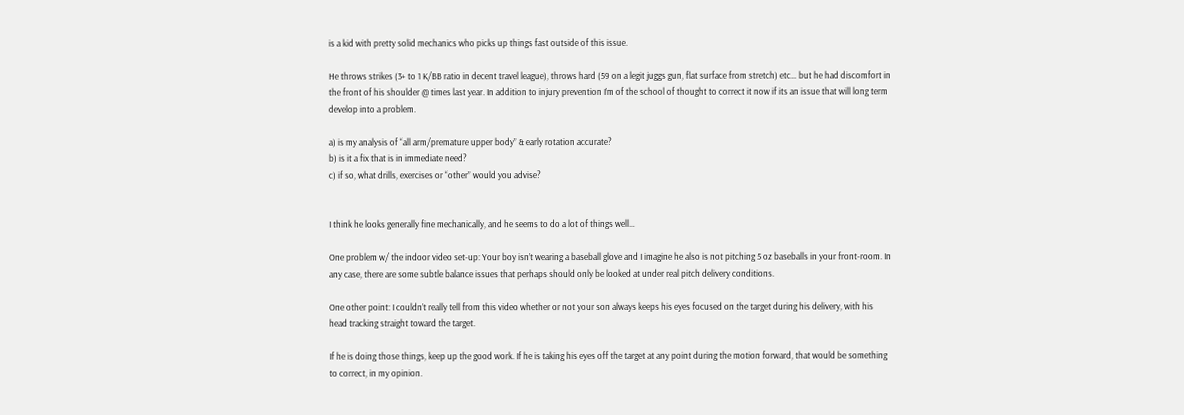is a kid with pretty solid mechanics who picks up things fast outside of this issue.

He throws strikes (3+ to 1 K/BB ratio in decent travel league), throws hard (59 on a legit juggs gun, flat surface from stretch) etc… but he had discomfort in the front of his shoulder @ times last year. In addition to injury prevention I’m of the school of thought to correct it now if its an issue that will long term develop into a problem.

a) is my analysis of “all arm/premature upper body” & early rotation accurate?
b) is it a fix that is in immediate need?
c) if so, what drills, exercises or “other” would you advise?


I think he looks generally fine mechanically, and he seems to do a lot of things well…

One problem w/ the indoor video set-up: Your boy isn’t wearing a baseball glove and I imagine he also is not pitching 5 oz baseballs in your front-room. In any case, there are some subtle balance issues that perhaps should only be looked at under real pitch delivery conditions.

One other point: I couldn’t really tell from this video whether or not your son always keeps his eyes focused on the target during his delivery, with his head tracking straight toward the target.

If he is doing those things, keep up the good work. If he is taking his eyes off the target at any point during the motion forward, that would be something to correct, in my opinion.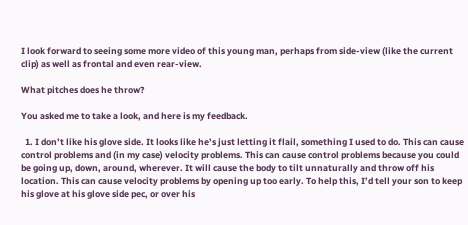I look forward to seeing some more video of this young man, perhaps from side-view (like the current clip) as well as frontal and even rear-view.

What pitches does he throw?

You asked me to take a look, and here is my feedback.

  1. I don’t like his glove side. It looks like he’s just letting it flail, something I used to do. This can cause control problems and (in my case) velocity problems. This can cause control problems because you could be going up, down, around, wherever. It will cause the body to tilt unnaturally and throw off his location. This can cause velocity problems by opening up too early. To help this, I’d tell your son to keep his glove at his glove side pec, or over his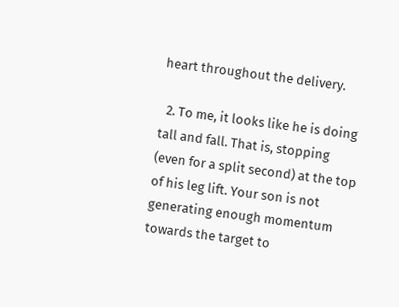heart throughout the delivery.

  2. To me, it looks like he is doing tall and fall. That is, stopping (even for a split second) at the top of his leg lift. Your son is not generating enough momentum towards the target to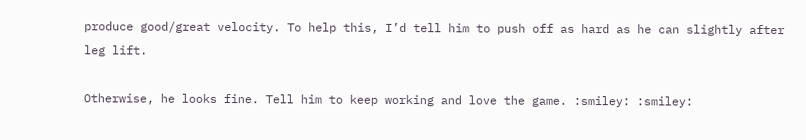produce good/great velocity. To help this, I’d tell him to push off as hard as he can slightly after leg lift.

Otherwise, he looks fine. Tell him to keep working and love the game. :smiley: :smiley: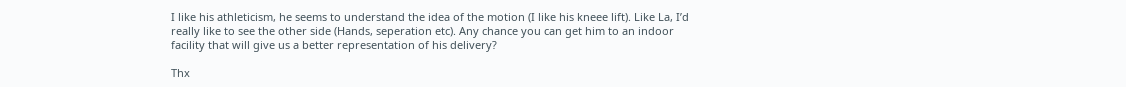I like his athleticism, he seems to understand the idea of the motion (I like his kneee lift). Like La, I’d really like to see the other side (Hands, seperation etc). Any chance you can get him to an indoor facility that will give us a better representation of his delivery?

Thx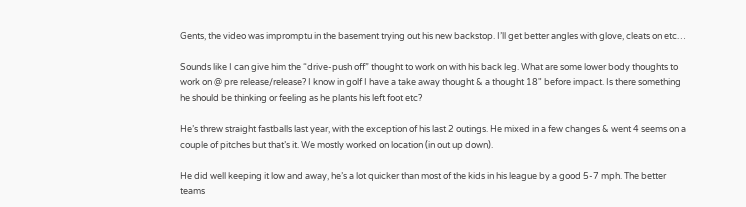Gents, the video was impromptu in the basement trying out his new backstop. I’ll get better angles with glove, cleats on etc…

Sounds like I can give him the “drive-push off” thought to work on with his back leg. What are some lower body thoughts to work on @ pre release/release? I know in golf I have a take away thought & a thought 18" before impact. Is there something he should be thinking or feeling as he plants his left foot etc?

He’s threw straight fastballs last year, with the exception of his last 2 outings. He mixed in a few changes & went 4 seems on a couple of pitches but that’s it. We mostly worked on location (in out up down).

He did well keeping it low and away, he’s a lot quicker than most of the kids in his league by a good 5-7 mph. The better teams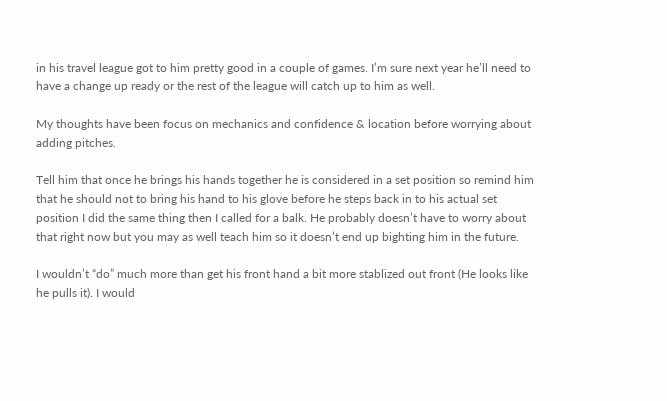in his travel league got to him pretty good in a couple of games. I’m sure next year he’ll need to have a change up ready or the rest of the league will catch up to him as well.

My thoughts have been focus on mechanics and confidence & location before worrying about adding pitches.

Tell him that once he brings his hands together he is considered in a set position so remind him that he should not to bring his hand to his glove before he steps back in to his actual set position I did the same thing then I called for a balk. He probably doesn’t have to worry about that right now but you may as well teach him so it doesn’t end up bighting him in the future.

I wouldn’t “do” much more than get his front hand a bit more stablized out front (He looks like he pulls it). I would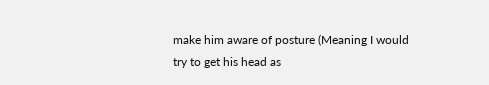make him aware of posture (Meaning I would try to get his head as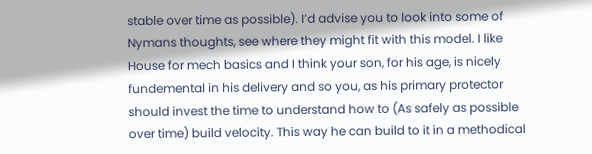stable over time as possible). I’d advise you to look into some of Nymans thoughts, see where they might fit with this model. I like House for mech basics and I think your son, for his age, is nicely fundemental in his delivery and so you, as his primary protector should invest the time to understand how to (As safely as possible over time) build velocity. This way he can build to it in a methodical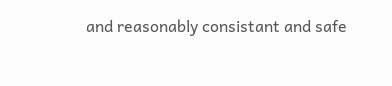and reasonably consistant and safe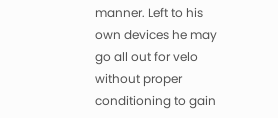manner. Left to his own devices he may go all out for velo without proper conditioning to gain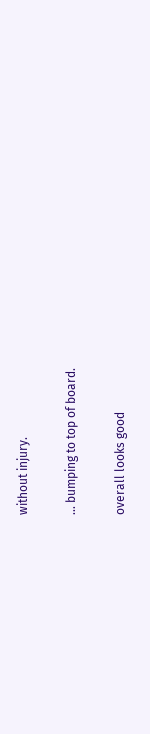without injury.

… bumping to top of board.

overall looks good